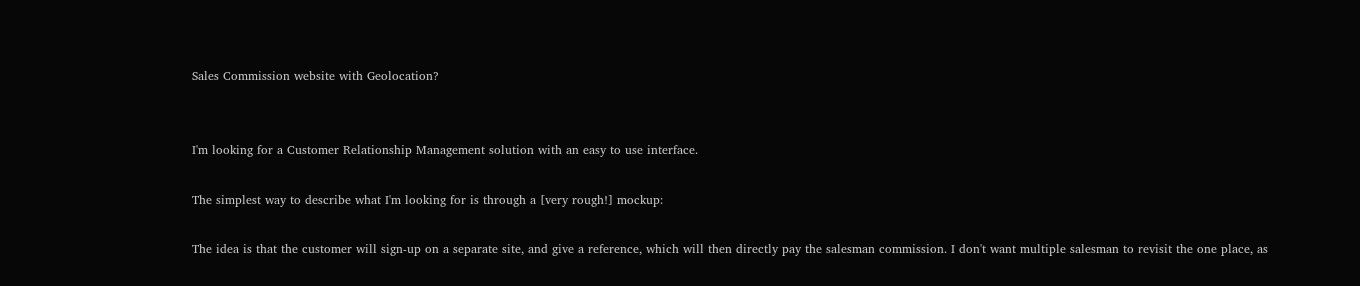Sales Commission website with Geolocation?


I'm looking for a Customer Relationship Management solution with an easy to use interface.

The simplest way to describe what I'm looking for is through a [very rough!] mockup:

The idea is that the customer will sign-up on a separate site, and give a reference, which will then directly pay the salesman commission. I don't want multiple salesman to revisit the one place, as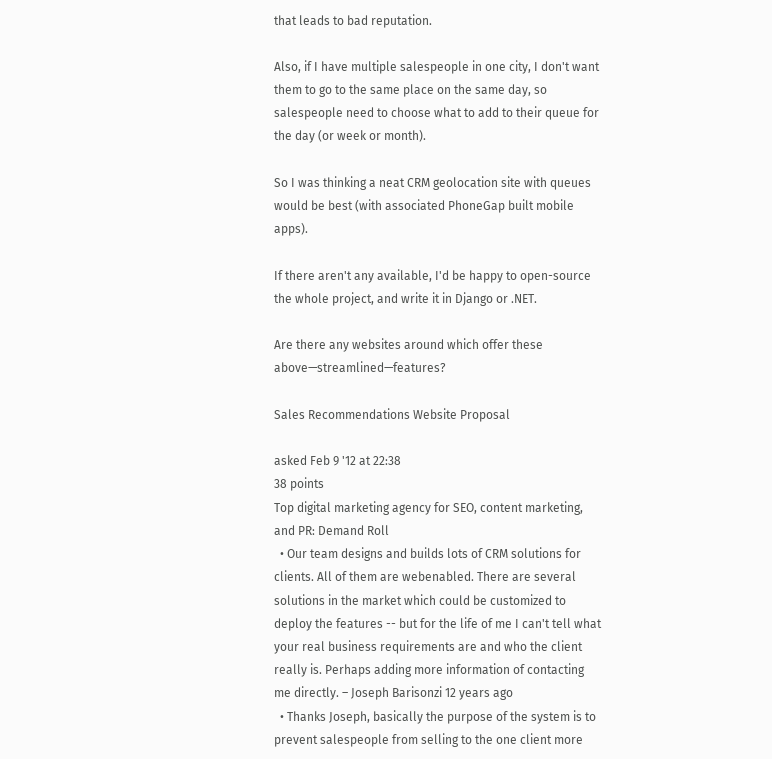that leads to bad reputation.

Also, if I have multiple salespeople in one city, I don't want them to go to the same place on the same day, so salespeople need to choose what to add to their queue for the day (or week or month).

So I was thinking a neat CRM geolocation site with queues would be best (with associated PhoneGap built mobile apps).

If there aren't any available, I'd be happy to open-source the whole project, and write it in Django or .NET.

Are there any websites around which offer these above—streamlined—features?

Sales Recommendations Website Proposal

asked Feb 9 '12 at 22:38
38 points
Top digital marketing agency for SEO, content marketing, and PR: Demand Roll
  • Our team designs and builds lots of CRM solutions for clients. All of them are webenabled. There are several solutions in the market which could be customized to deploy the features -- but for the life of me I can't tell what your real business requirements are and who the client really is. Perhaps adding more information of contacting me directly. – Joseph Barisonzi 12 years ago
  • Thanks Joseph, basically the purpose of the system is to prevent salespeople from selling to the one client more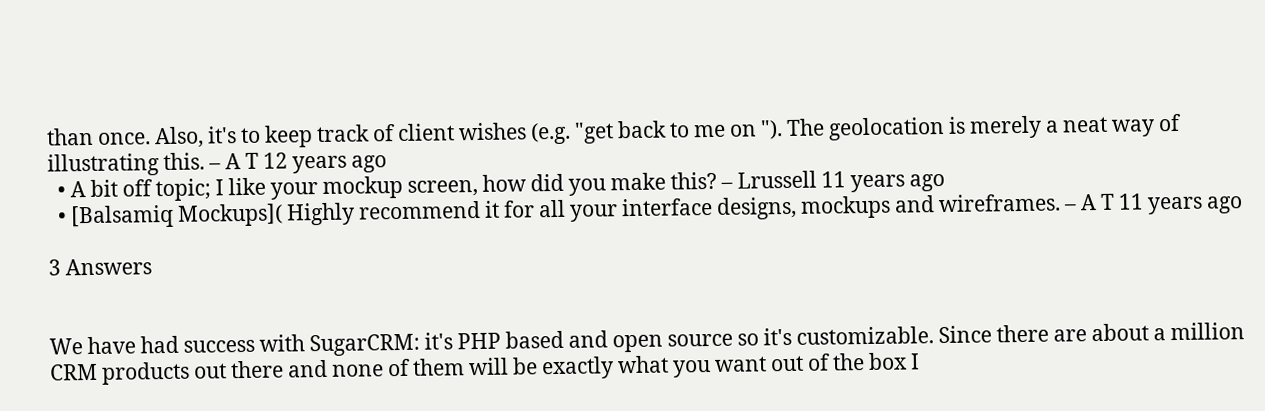than once. Also, it's to keep track of client wishes (e.g. "get back to me on "). The geolocation is merely a neat way of illustrating this. – A T 12 years ago
  • A bit off topic; I like your mockup screen, how did you make this? – Lrussell 11 years ago
  • [Balsamiq Mockups]( Highly recommend it for all your interface designs, mockups and wireframes. – A T 11 years ago

3 Answers


We have had success with SugarCRM: it's PHP based and open source so it's customizable. Since there are about a million CRM products out there and none of them will be exactly what you want out of the box I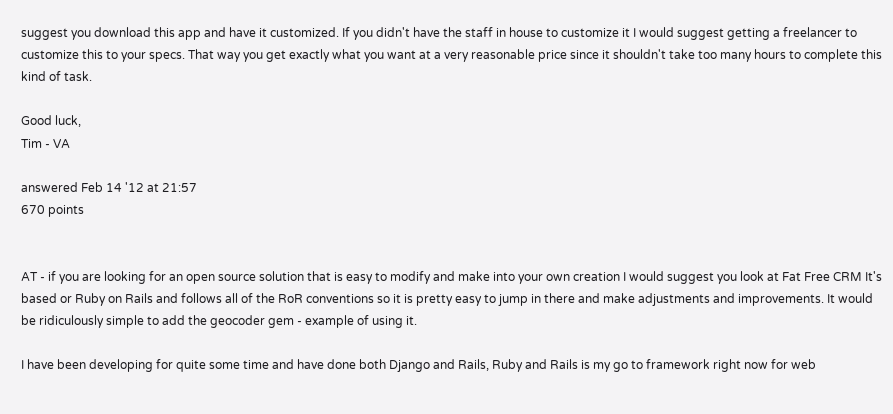suggest you download this app and have it customized. If you didn't have the staff in house to customize it I would suggest getting a freelancer to customize this to your specs. That way you get exactly what you want at a very reasonable price since it shouldn't take too many hours to complete this kind of task.

Good luck,
Tim - VA

answered Feb 14 '12 at 21:57
670 points


AT - if you are looking for an open source solution that is easy to modify and make into your own creation I would suggest you look at Fat Free CRM It's based or Ruby on Rails and follows all of the RoR conventions so it is pretty easy to jump in there and make adjustments and improvements. It would be ridiculously simple to add the geocoder gem - example of using it.

I have been developing for quite some time and have done both Django and Rails, Ruby and Rails is my go to framework right now for web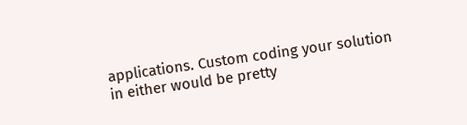applications. Custom coding your solution in either would be pretty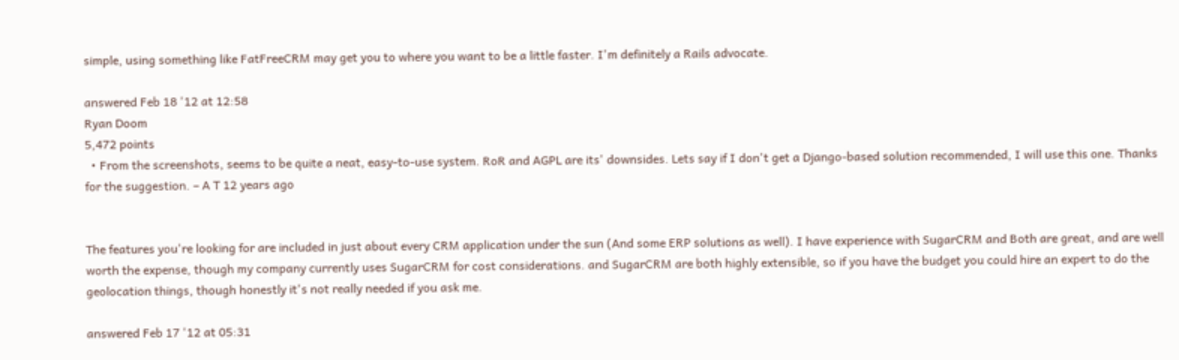simple, using something like FatFreeCRM may get you to where you want to be a little faster. I'm definitely a Rails advocate.

answered Feb 18 '12 at 12:58
Ryan Doom
5,472 points
  • From the screenshots, seems to be quite a neat, easy-to-use system. RoR and AGPL are its' downsides. Lets say if I don't get a Django-based solution recommended, I will use this one. Thanks for the suggestion. – A T 12 years ago


The features you're looking for are included in just about every CRM application under the sun (And some ERP solutions as well). I have experience with SugarCRM and Both are great, and are well worth the expense, though my company currently uses SugarCRM for cost considerations. and SugarCRM are both highly extensible, so if you have the budget you could hire an expert to do the geolocation things, though honestly it's not really needed if you ask me.

answered Feb 17 '12 at 05:31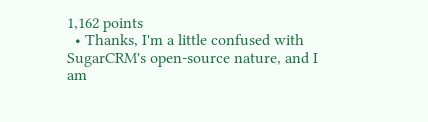1,162 points
  • Thanks, I'm a little confused with SugarCRM's open-source nature, and I am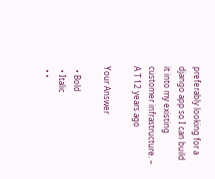preferably looking for a django app so I can build it into my existing customer infrastructure. – A T 12 years ago

Your Answer

  • Bold
  • Italic
  • •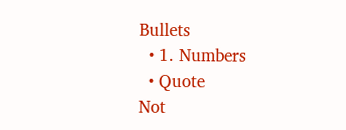Bullets
  • 1. Numbers
  • Quote
Not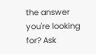the answer you're looking for? Ask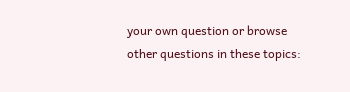your own question or browse other questions in these topics: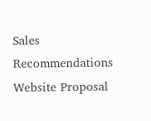Sales Recommendations Website Proposal